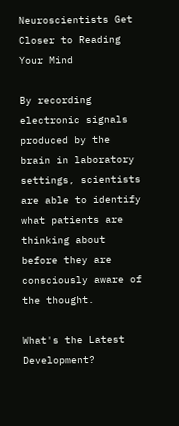Neuroscientists Get Closer to Reading Your Mind

By recording electronic signals produced by the brain in laboratory settings, scientists are able to identify what patients are thinking about before they are consciously aware of the thought.

What's the Latest Development?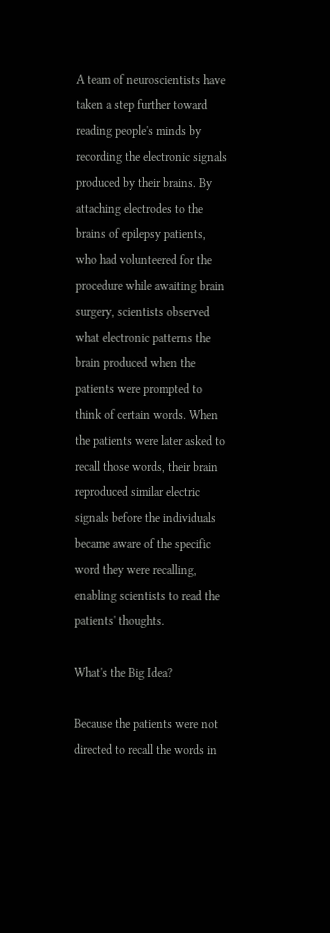A team of neuroscientists have taken a step further toward reading people's minds by recording the electronic signals produced by their brains. By attaching electrodes to the brains of epilepsy patients, who had volunteered for the procedure while awaiting brain surgery, scientists observed what electronic patterns the brain produced when the patients were prompted to think of certain words. When the patients were later asked to recall those words, their brain reproduced similar electric signals before the individuals became aware of the specific word they were recalling, enabling scientists to read the patients' thoughts.

What's the Big Idea?

Because the patients were not directed to recall the words in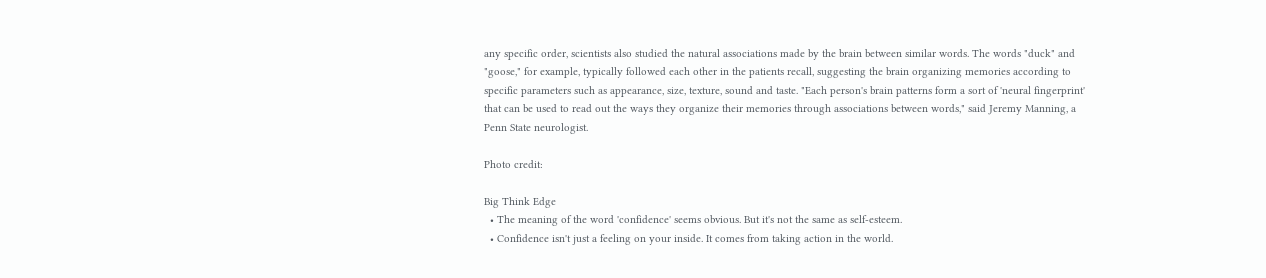any specific order, scientists also studied the natural associations made by the brain between similar words. The words "duck" and "goose," for example, typically followed each other in the patients recall, suggesting the brain organizing memories according to specific parameters such as appearance, size, texture, sound and taste. "Each person's brain patterns form a sort of 'neural fingerprint' that can be used to read out the ways they organize their memories through associations between words," said Jeremy Manning, a Penn State neurologist.

Photo credit:

Big Think Edge
  • The meaning of the word 'confidence' seems obvious. But it's not the same as self-esteem.
  • Confidence isn't just a feeling on your inside. It comes from taking action in the world.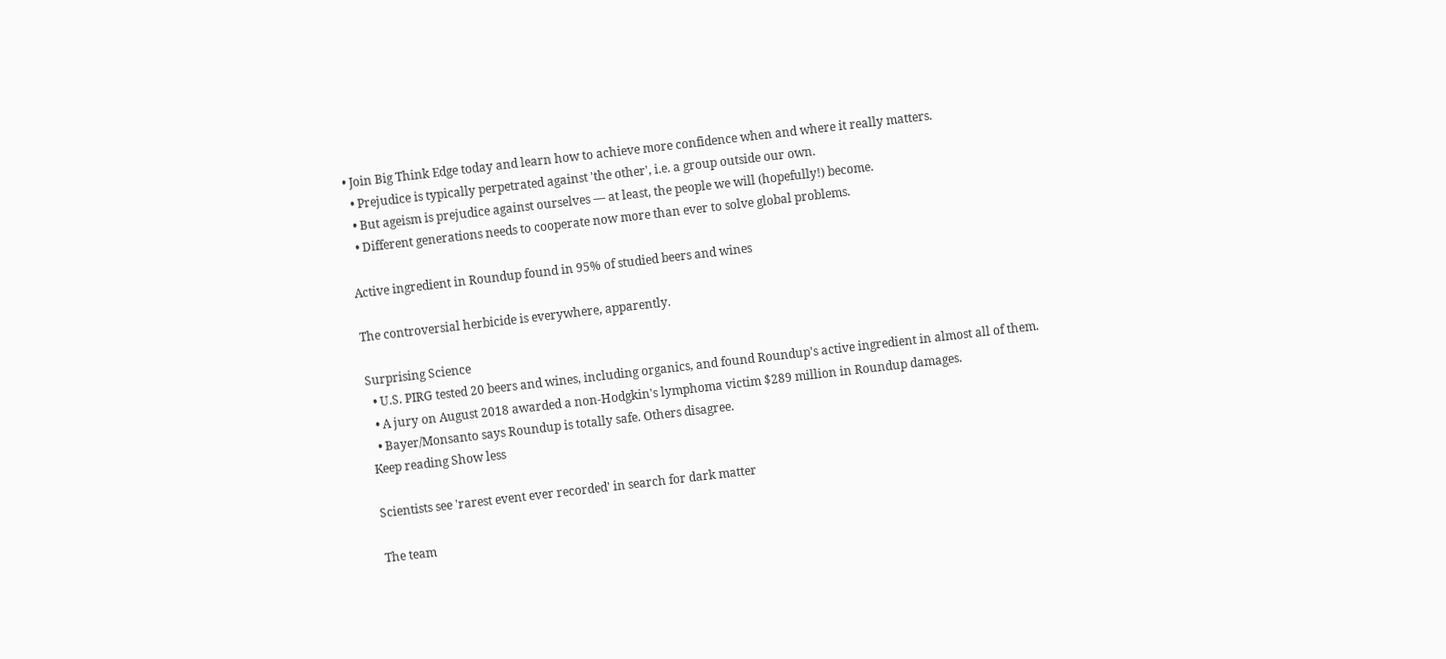• Join Big Think Edge today and learn how to achieve more confidence when and where it really matters.
  • Prejudice is typically perpetrated against 'the other', i.e. a group outside our own.
  • But ageism is prejudice against ourselves — at least, the people we will (hopefully!) become.
  • Different generations needs to cooperate now more than ever to solve global problems.

Active ingredient in Roundup found in 95% of studied beers and wines

The controversial herbicide is everywhere, apparently.

Surprising Science
  • U.S. PIRG tested 20 beers and wines, including organics, and found Roundup's active ingredient in almost all of them.
  • A jury on August 2018 awarded a non-Hodgkin's lymphoma victim $289 million in Roundup damages.
  • Bayer/Monsanto says Roundup is totally safe. Others disagree.
Keep reading Show less

Scientists see 'rarest event ever recorded' in search for dark matter

The team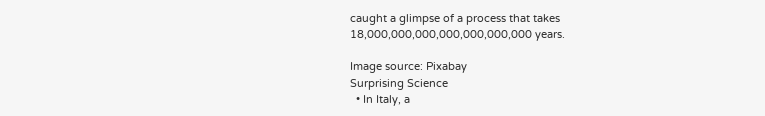caught a glimpse of a process that takes 18,000,000,000,000,000,000,000 years.

Image source: Pixabay
Surprising Science
  • In Italy, a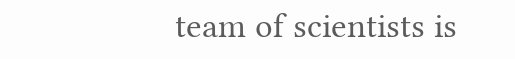team of scientists is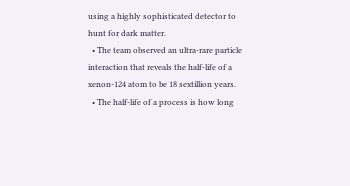using a highly sophisticated detector to hunt for dark matter.
  • The team observed an ultra-rare particle interaction that reveals the half-life of a xenon-124 atom to be 18 sextillion years.
  • The half-life of a process is how long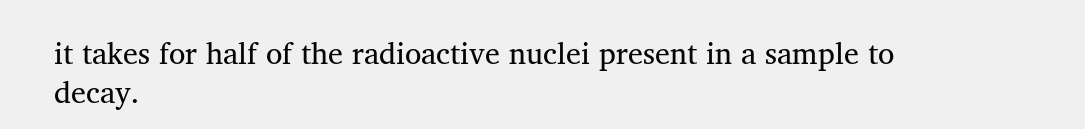it takes for half of the radioactive nuclei present in a sample to decay.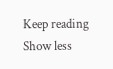Keep reading Show less